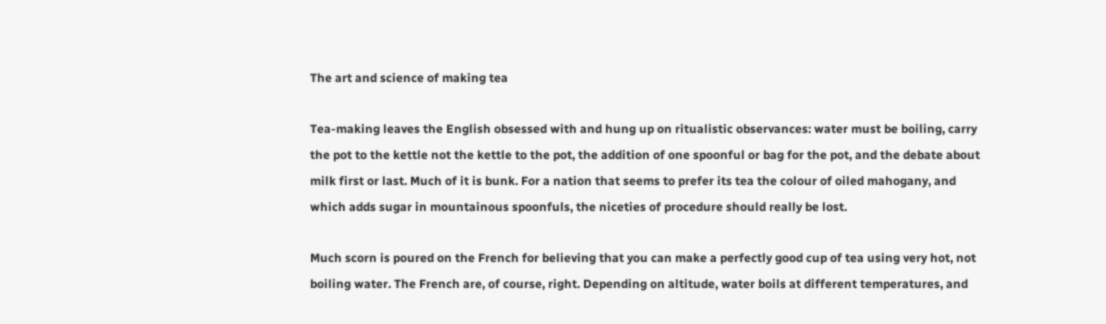The art and science of making tea

Tea-making leaves the English obsessed with and hung up on ritualistic observances: water must be boiling, carry the pot to the kettle not the kettle to the pot, the addition of one spoonful or bag for the pot, and the debate about milk first or last. Much of it is bunk. For a nation that seems to prefer its tea the colour of oiled mahogany, and which adds sugar in mountainous spoonfuls, the niceties of procedure should really be lost.

Much scorn is poured on the French for believing that you can make a perfectly good cup of tea using very hot, not boiling water. The French are, of course, right. Depending on altitude, water boils at different temperatures, and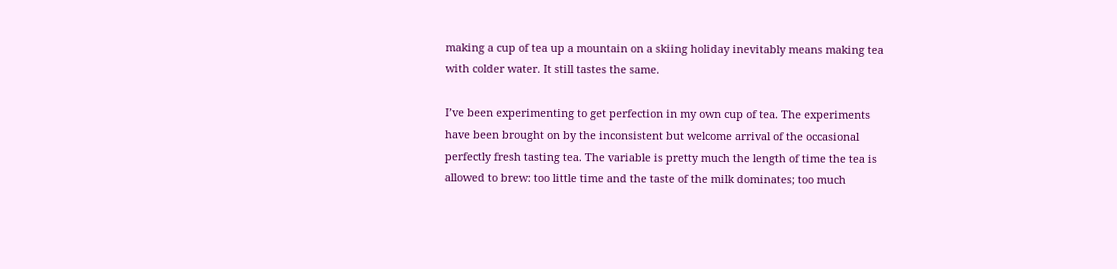making a cup of tea up a mountain on a skiing holiday inevitably means making tea with colder water. It still tastes the same.

I’ve been experimenting to get perfection in my own cup of tea. The experiments have been brought on by the inconsistent but welcome arrival of the occasional perfectly fresh tasting tea. The variable is pretty much the length of time the tea is allowed to brew: too little time and the taste of the milk dominates; too much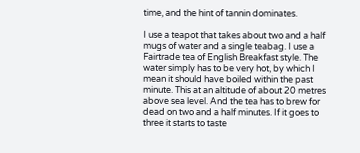time, and the hint of tannin dominates.

I use a teapot that takes about two and a half mugs of water and a single teabag. I use a Fairtrade tea of English Breakfast style. The water simply has to be very hot, by which I mean it should have boiled within the past minute. This at an altitude of about 20 metres above sea level. And the tea has to brew for dead on two and a half minutes. If it goes to three it starts to taste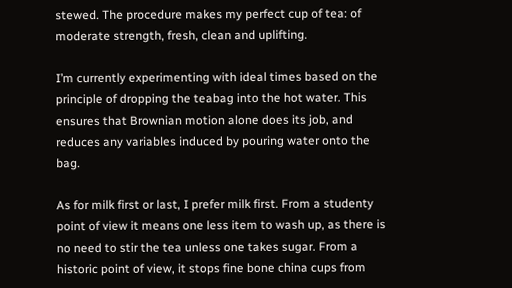stewed. The procedure makes my perfect cup of tea: of moderate strength, fresh, clean and uplifting.

I’m currently experimenting with ideal times based on the principle of dropping the teabag into the hot water. This ensures that Brownian motion alone does its job, and reduces any variables induced by pouring water onto the bag.

As for milk first or last, I prefer milk first. From a studenty point of view it means one less item to wash up, as there is no need to stir the tea unless one takes sugar. From a historic point of view, it stops fine bone china cups from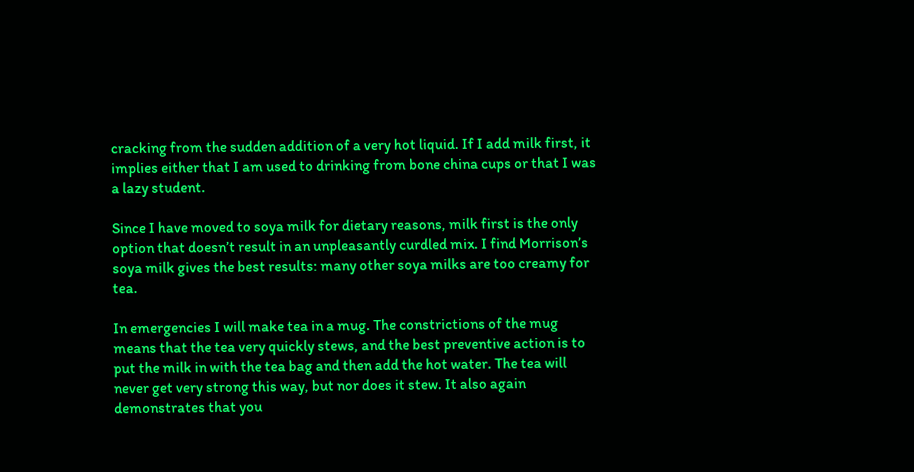cracking from the sudden addition of a very hot liquid. If I add milk first, it implies either that I am used to drinking from bone china cups or that I was a lazy student.

Since I have moved to soya milk for dietary reasons, milk first is the only option that doesn’t result in an unpleasantly curdled mix. I find Morrison’s soya milk gives the best results: many other soya milks are too creamy for tea.

In emergencies I will make tea in a mug. The constrictions of the mug means that the tea very quickly stews, and the best preventive action is to put the milk in with the tea bag and then add the hot water. The tea will never get very strong this way, but nor does it stew. It also again demonstrates that you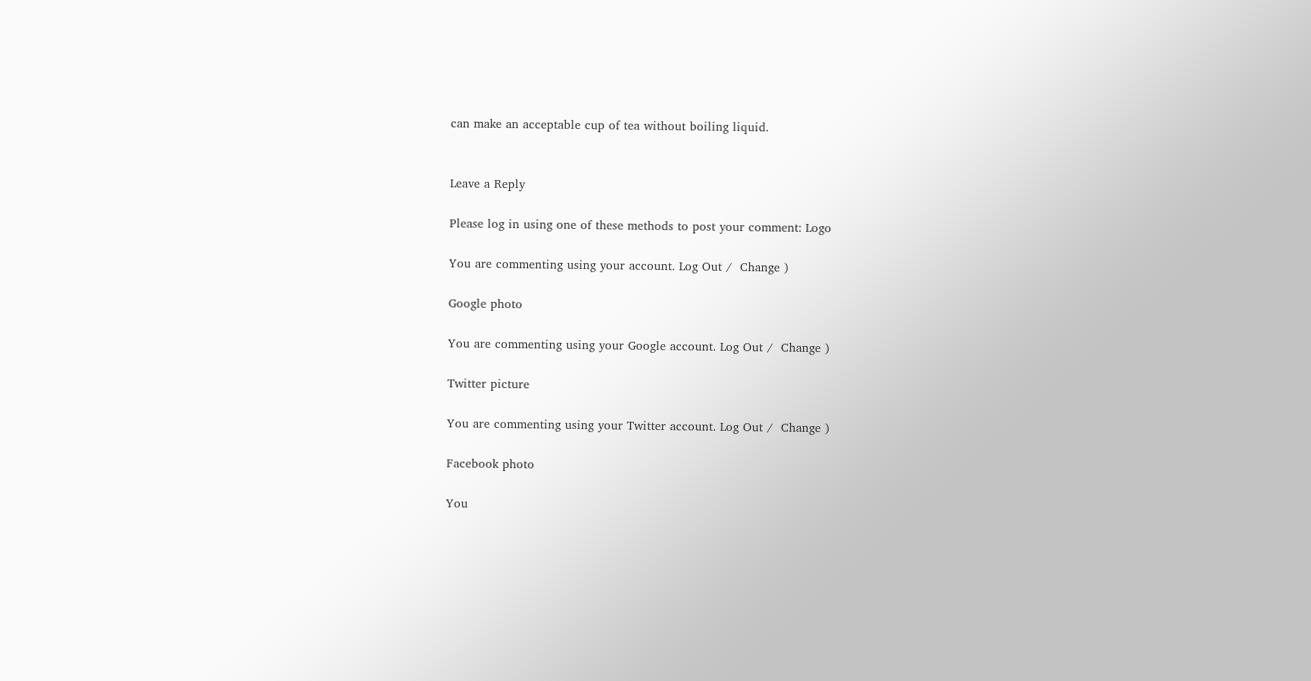can make an acceptable cup of tea without boiling liquid.


Leave a Reply

Please log in using one of these methods to post your comment: Logo

You are commenting using your account. Log Out /  Change )

Google photo

You are commenting using your Google account. Log Out /  Change )

Twitter picture

You are commenting using your Twitter account. Log Out /  Change )

Facebook photo

You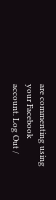are commenting using your Facebook account. Log Out /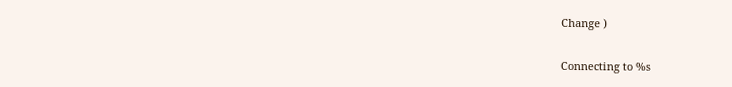Change )

Connecting to %s